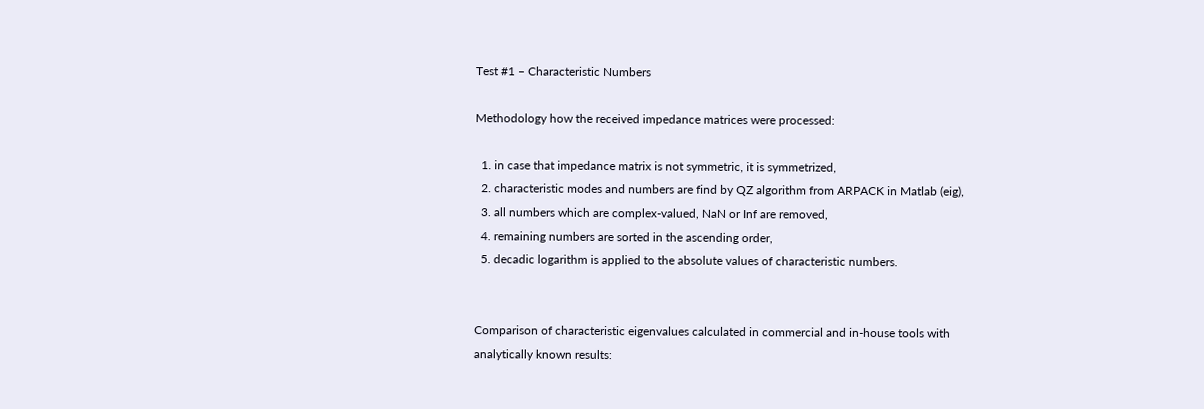Test #1 – Characteristic Numbers

Methodology how the received impedance matrices were processed:

  1. in case that impedance matrix is not symmetric, it is symmetrized,
  2. characteristic modes and numbers are find by QZ algorithm from ARPACK in Matlab (eig),
  3. all numbers which are complex-valued, NaN or Inf are removed,
  4. remaining numbers are sorted in the ascending order,
  5. decadic logarithm is applied to the absolute values of characteristic numbers.


Comparison of characteristic eigenvalues calculated in commercial and in-house tools with analytically known results: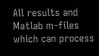All results and Matlab m-files which can process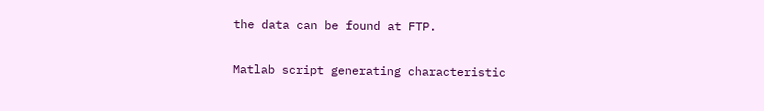the data can be found at FTP.

Matlab script generating characteristic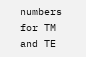numbers for TM and TE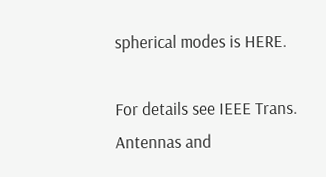spherical modes is HERE.

For details see IEEE Trans. Antennas and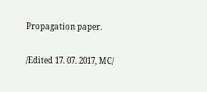Propagation paper.

/Edited 17. 07. 2017, MC/